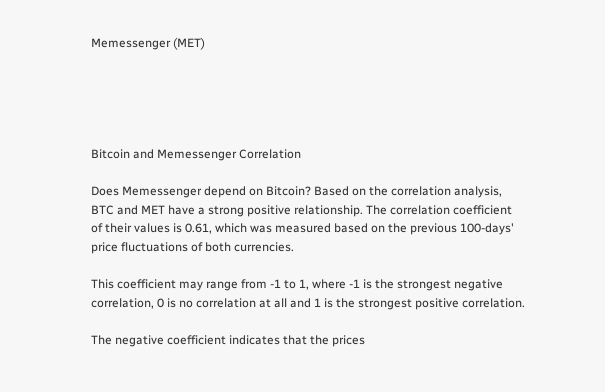Memessenger (MET)





Bitcoin and Memessenger Correlation

Does Memessenger depend on Bitcoin? Based on the correlation analysis, BTC and MET have a strong positive relationship. The correlation coefficient of their values is 0.61, which was measured based on the previous 100-days' price fluctuations of both currencies.

This coefficient may range from -1 to 1, where -1 is the strongest negative correlation, 0 is no correlation at all and 1 is the strongest positive correlation.

The negative coefficient indicates that the prices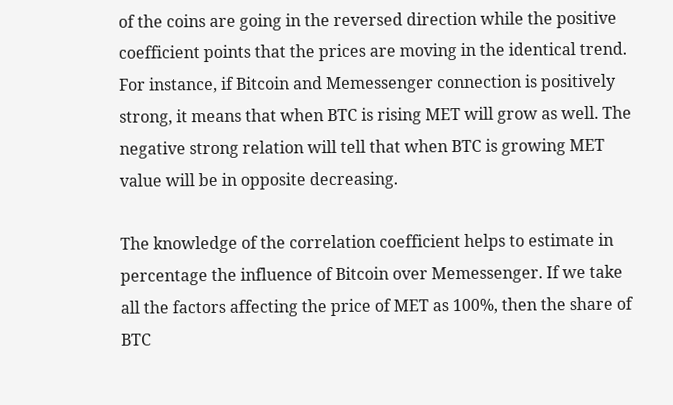of the coins are going in the reversed direction while the positive coefficient points that the prices are moving in the identical trend. For instance, if Bitcoin and Memessenger connection is positively strong, it means that when BTC is rising MET will grow as well. The negative strong relation will tell that when BTC is growing MET value will be in opposite decreasing.

The knowledge of the correlation coefficient helps to estimate in percentage the influence of Bitcoin over Memessenger. If we take all the factors affecting the price of MET as 100%, then the share of BTC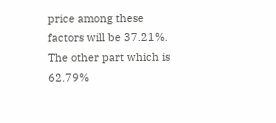price among these factors will be 37.21%. The other part which is 62.79%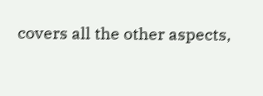covers all the other aspects,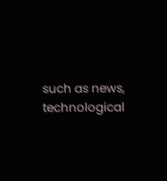such as news, technological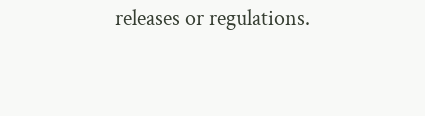releases or regulations.